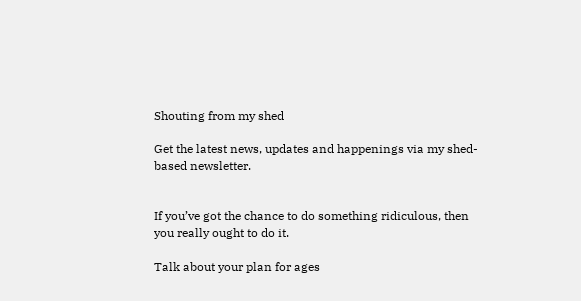Shouting from my shed

Get the latest news, updates and happenings via my shed-based newsletter.


If you’ve got the chance to do something ridiculous, then you really ought to do it.

Talk about your plan for ages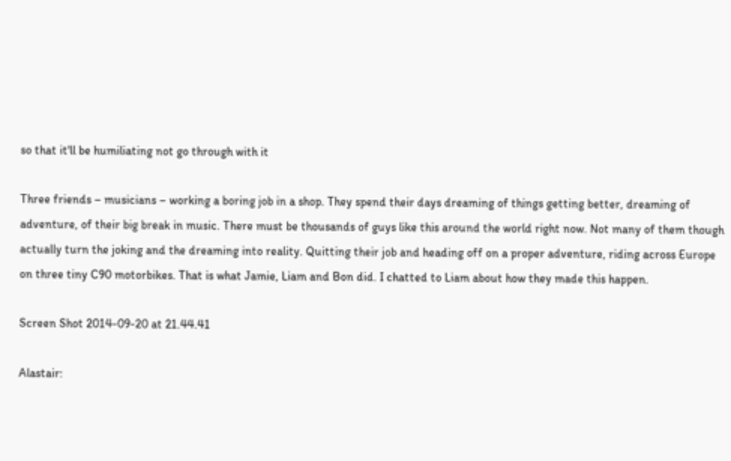so that it'll be humiliating not go through with it

Three friends – musicians – working a boring job in a shop. They spend their days dreaming of things getting better, dreaming of adventure, of their big break in music. There must be thousands of guys like this around the world right now. Not many of them though actually turn the joking and the dreaming into reality. Quitting their job and heading off on a proper adventure, riding across Europe on three tiny C90 motorbikes. That is what Jamie, Liam and Bon did. I chatted to Liam about how they made this happen.

Screen Shot 2014-09-20 at 21.44.41

Alastair: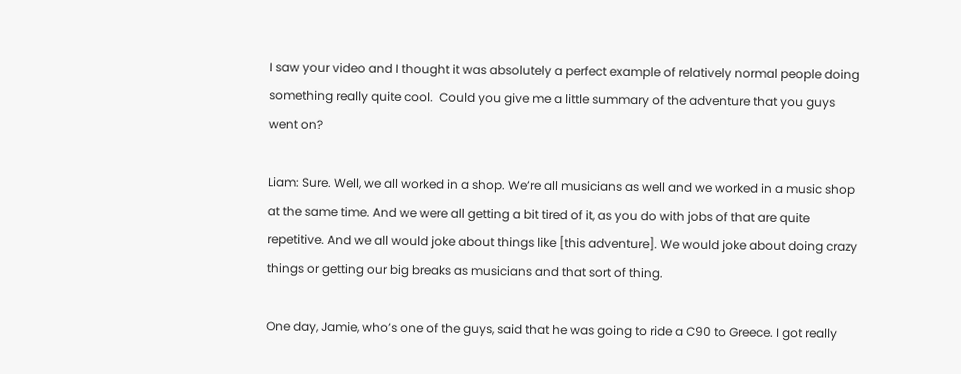I saw your video and I thought it was absolutely a perfect example of relatively normal people doing something really quite cool.  Could you give me a little summary of the adventure that you guys went on?

Liam: Sure. Well, we all worked in a shop. We’re all musicians as well and we worked in a music shop at the same time. And we were all getting a bit tired of it, as you do with jobs of that are quite repetitive. And we all would joke about things like [this adventure]. We would joke about doing crazy things or getting our big breaks as musicians and that sort of thing.

One day, Jamie, who’s one of the guys, said that he was going to ride a C90 to Greece. I got really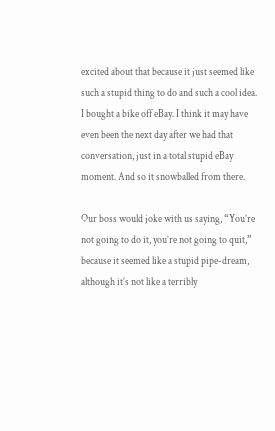excited about that because it just seemed like such a stupid thing to do and such a cool idea. I bought a bike off eBay. I think it may have even been the next day after we had that conversation, just in a total stupid eBay moment. And so it snowballed from there.

Our boss would joke with us saying, “You’re not going to do it, you’re not going to quit,” because it seemed like a stupid pipe-dream, although it’s not like a terribly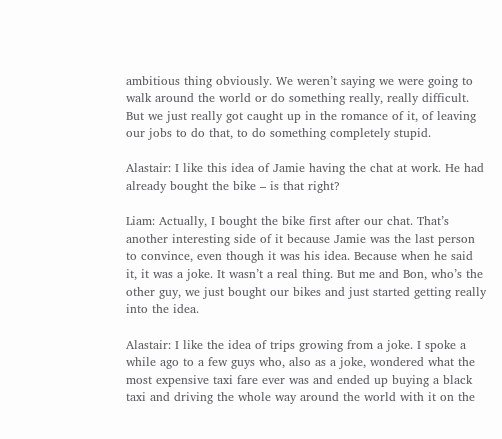ambitious thing obviously. We weren’t saying we were going to walk around the world or do something really, really difficult. But we just really got caught up in the romance of it, of leaving our jobs to do that, to do something completely stupid.

Alastair: I like this idea of Jamie having the chat at work. He had already bought the bike – is that right?

Liam: Actually, I bought the bike first after our chat. That’s another interesting side of it because Jamie was the last person to convince, even though it was his idea. Because when he said it, it was a joke. It wasn’t a real thing. But me and Bon, who’s the other guy, we just bought our bikes and just started getting really into the idea.

Alastair: I like the idea of trips growing from a joke. I spoke a while ago to a few guys who, also as a joke, wondered what the most expensive taxi fare ever was and ended up buying a black taxi and driving the whole way around the world with it on the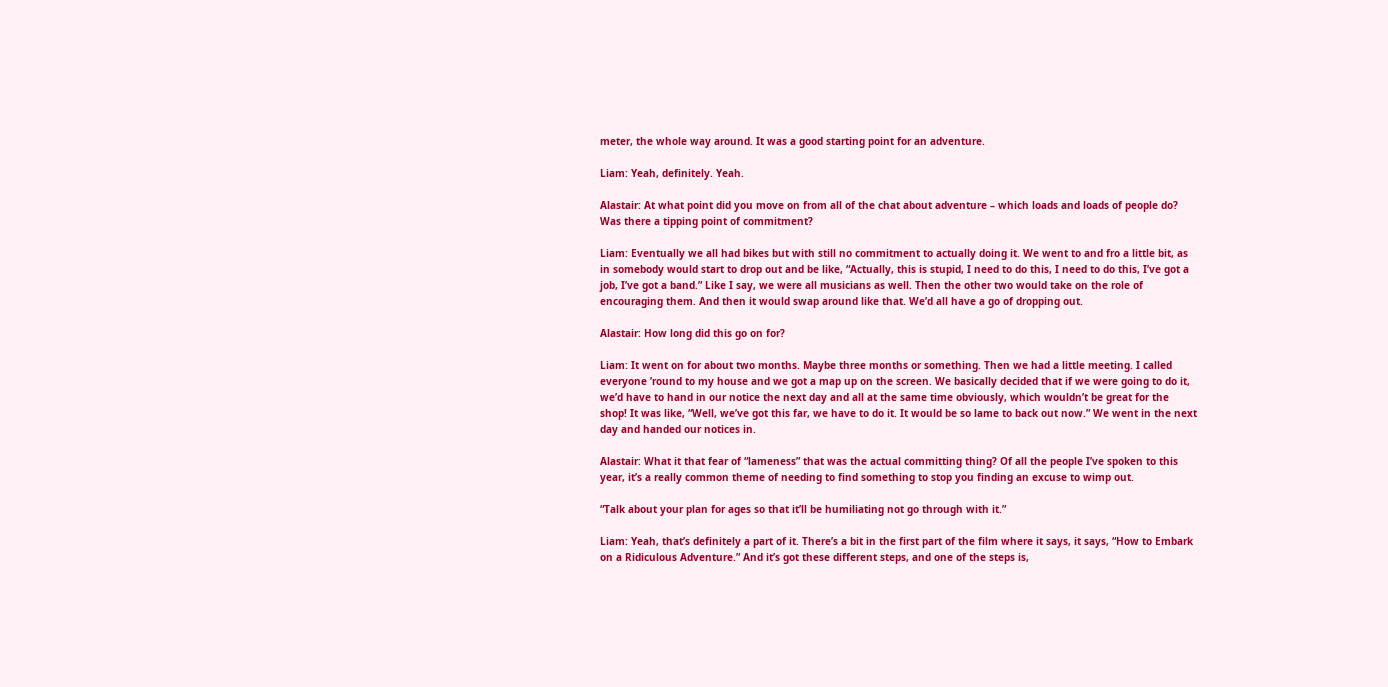meter, the whole way around. It was a good starting point for an adventure.

Liam: Yeah, definitely. Yeah.

Alastair: At what point did you move on from all of the chat about adventure – which loads and loads of people do? Was there a tipping point of commitment?

Liam: Eventually we all had bikes but with still no commitment to actually doing it. We went to and fro a little bit, as in somebody would start to drop out and be like, “Actually, this is stupid, I need to do this, I need to do this, I’ve got a job, I’ve got a band.” Like I say, we were all musicians as well. Then the other two would take on the role of encouraging them. And then it would swap around like that. We’d all have a go of dropping out.

Alastair: How long did this go on for?

Liam: It went on for about two months. Maybe three months or something. Then we had a little meeting. I called everyone ’round to my house and we got a map up on the screen. We basically decided that if we were going to do it, we’d have to hand in our notice the next day and all at the same time obviously, which wouldn’t be great for the shop! It was like, “Well, we’ve got this far, we have to do it. It would be so lame to back out now.” We went in the next day and handed our notices in.

Alastair: What it that fear of “lameness” that was the actual committing thing? Of all the people I’ve spoken to this year, it’s a really common theme of needing to find something to stop you finding an excuse to wimp out.

“Talk about your plan for ages so that it’ll be humiliating not go through with it.”

Liam: Yeah, that’s definitely a part of it. There’s a bit in the first part of the film where it says, it says, “How to Embark on a Ridiculous Adventure.” And it’s got these different steps, and one of the steps is,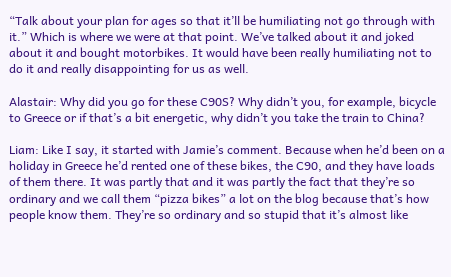“Talk about your plan for ages so that it’ll be humiliating not go through with it.” Which is where we were at that point. We’ve talked about it and joked about it and bought motorbikes. It would have been really humiliating not to do it and really disappointing for us as well.

Alastair: Why did you go for these C90S? Why didn’t you, for example, bicycle to Greece or if that’s a bit energetic, why didn’t you take the train to China?

Liam: Like I say, it started with Jamie’s comment. Because when he’d been on a holiday in Greece he’d rented one of these bikes, the C90, and they have loads of them there. It was partly that and it was partly the fact that they’re so ordinary and we call them “pizza bikes” a lot on the blog because that’s how people know them. They’re so ordinary and so stupid that it’s almost like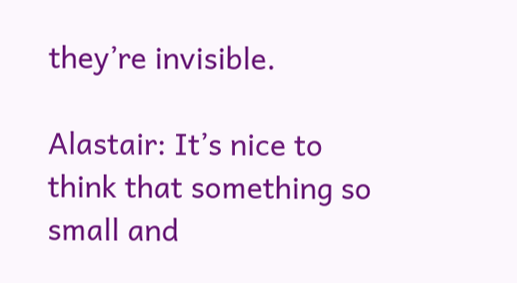they’re invisible.

Alastair: It’s nice to think that something so small and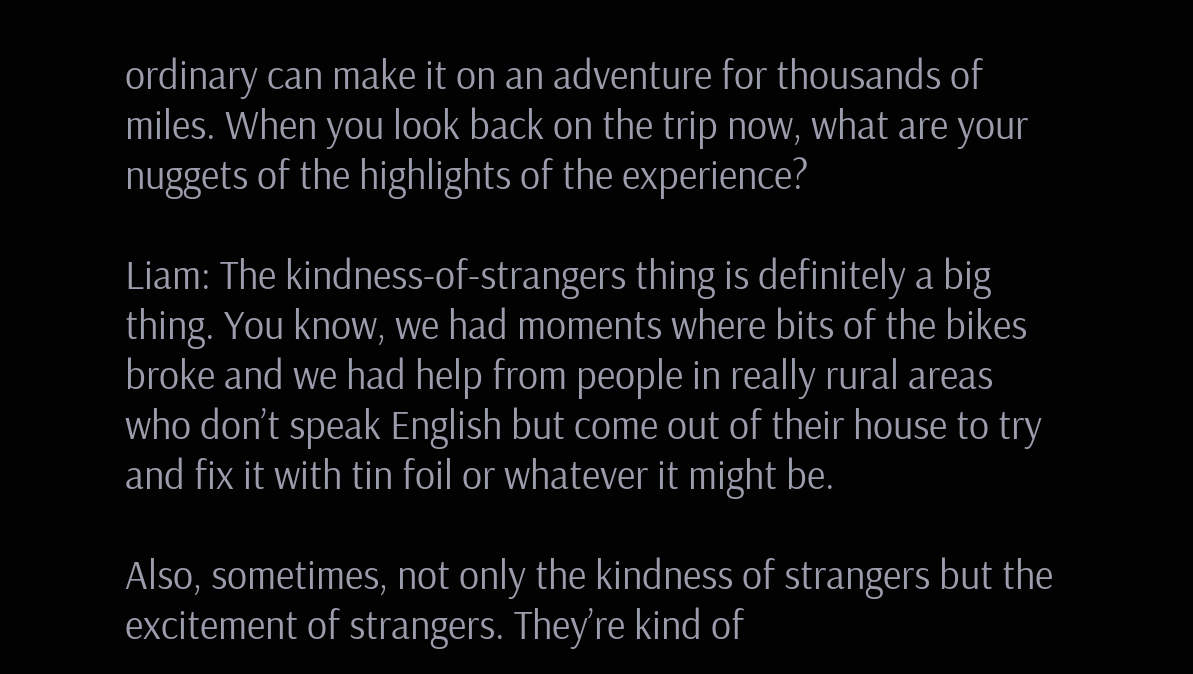ordinary can make it on an adventure for thousands of miles. When you look back on the trip now, what are your nuggets of the highlights of the experience?

Liam: The kindness-of-strangers thing is definitely a big thing. You know, we had moments where bits of the bikes broke and we had help from people in really rural areas who don’t speak English but come out of their house to try and fix it with tin foil or whatever it might be.

Also, sometimes, not only the kindness of strangers but the excitement of strangers. They’re kind of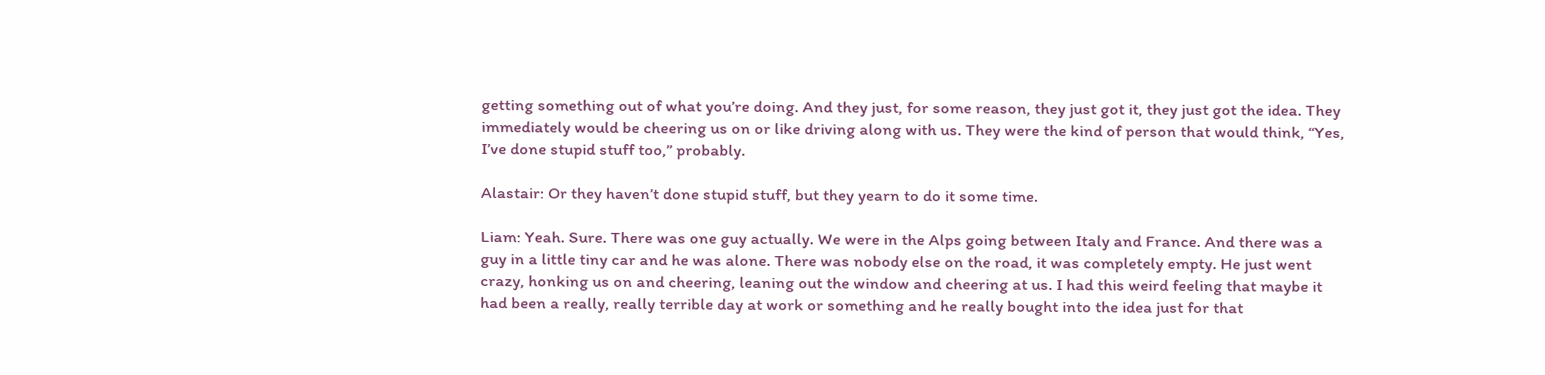getting something out of what you’re doing. And they just, for some reason, they just got it, they just got the idea. They immediately would be cheering us on or like driving along with us. They were the kind of person that would think, “Yes, I’ve done stupid stuff too,” probably.

Alastair: Or they haven’t done stupid stuff, but they yearn to do it some time.

Liam: Yeah. Sure. There was one guy actually. We were in the Alps going between Italy and France. And there was a guy in a little tiny car and he was alone. There was nobody else on the road, it was completely empty. He just went crazy, honking us on and cheering, leaning out the window and cheering at us. I had this weird feeling that maybe it had been a really, really terrible day at work or something and he really bought into the idea just for that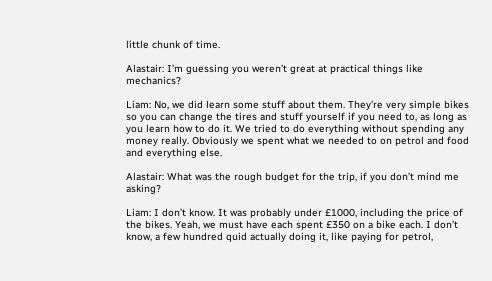little chunk of time.

Alastair: I’m guessing you weren’t great at practical things like mechanics?

Liam: No, we did learn some stuff about them. They’re very simple bikes so you can change the tires and stuff yourself if you need to, as long as you learn how to do it. We tried to do everything without spending any money really. Obviously we spent what we needed to on petrol and food and everything else.

Alastair: What was the rough budget for the trip, if you don’t mind me asking?

Liam: I don’t know. It was probably under £1000, including the price of the bikes. Yeah, we must have each spent £350 on a bike each. I don’t know, a few hundred quid actually doing it, like paying for petrol,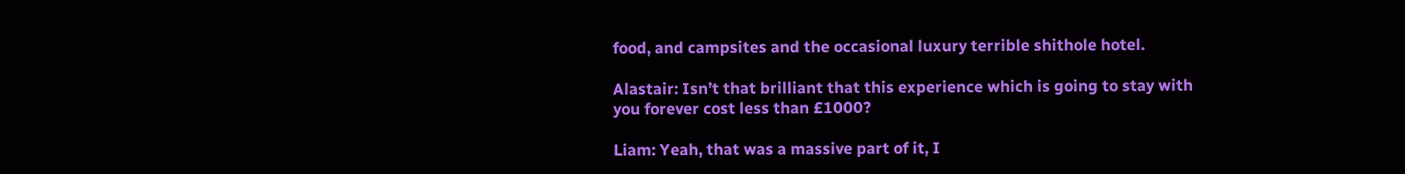food, and campsites and the occasional luxury terrible shithole hotel.

Alastair: Isn’t that brilliant that this experience which is going to stay with you forever cost less than £1000?

Liam: Yeah, that was a massive part of it, I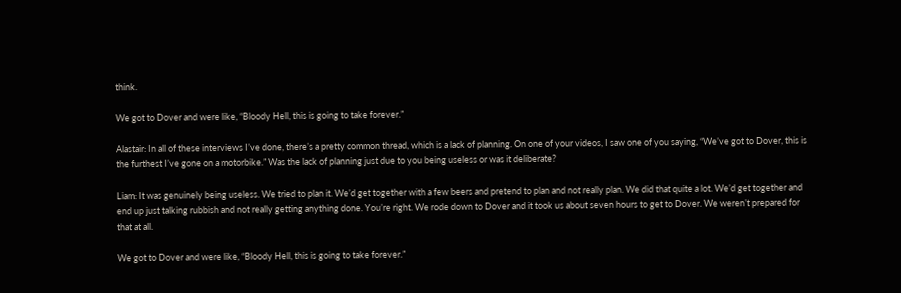think.

We got to Dover and were like, “Bloody Hell, this is going to take forever.”

Alastair: In all of these interviews I’ve done, there’s a pretty common thread, which is a lack of planning. On one of your videos, I saw one of you saying, “We’ve got to Dover, this is the furthest I’ve gone on a motorbike.” Was the lack of planning just due to you being useless or was it deliberate?

Liam: It was genuinely being useless. We tried to plan it. We’d get together with a few beers and pretend to plan and not really plan. We did that quite a lot. We’d get together and end up just talking rubbish and not really getting anything done. You’re right. We rode down to Dover and it took us about seven hours to get to Dover. We weren’t prepared for that at all.

We got to Dover and were like, “Bloody Hell, this is going to take forever.”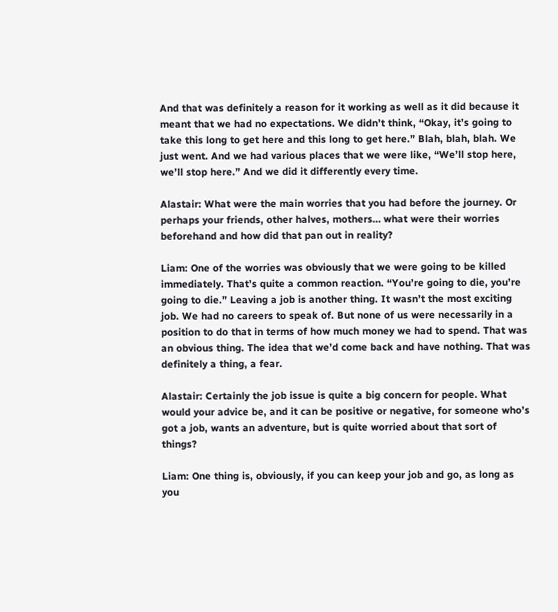And that was definitely a reason for it working as well as it did because it meant that we had no expectations. We didn’t think, “Okay, it’s going to take this long to get here and this long to get here.” Blah, blah, blah. We just went. And we had various places that we were like, “We’ll stop here, we’ll stop here.” And we did it differently every time.

Alastair: What were the main worries that you had before the journey. Or perhaps your friends, other halves, mothers… what were their worries beforehand and how did that pan out in reality?

Liam: One of the worries was obviously that we were going to be killed immediately. That’s quite a common reaction. “You’re going to die, you’re going to die.” Leaving a job is another thing. It wasn’t the most exciting job. We had no careers to speak of. But none of us were necessarily in a position to do that in terms of how much money we had to spend. That was an obvious thing. The idea that we’d come back and have nothing. That was definitely a thing, a fear.

Alastair: Certainly the job issue is quite a big concern for people. What would your advice be, and it can be positive or negative, for someone who’s got a job, wants an adventure, but is quite worried about that sort of things?

Liam: One thing is, obviously, if you can keep your job and go, as long as you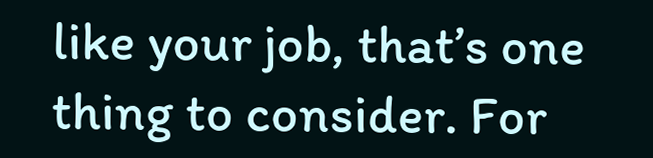like your job, that’s one thing to consider. For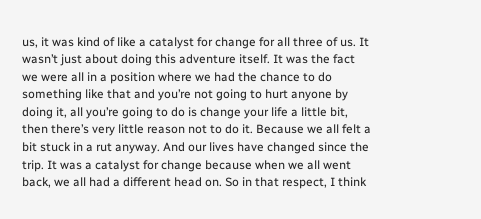us, it was kind of like a catalyst for change for all three of us. It wasn’t just about doing this adventure itself. It was the fact we were all in a position where we had the chance to do something like that and you’re not going to hurt anyone by doing it, all you’re going to do is change your life a little bit, then there’s very little reason not to do it. Because we all felt a bit stuck in a rut anyway. And our lives have changed since the trip. It was a catalyst for change because when we all went back, we all had a different head on. So in that respect, I think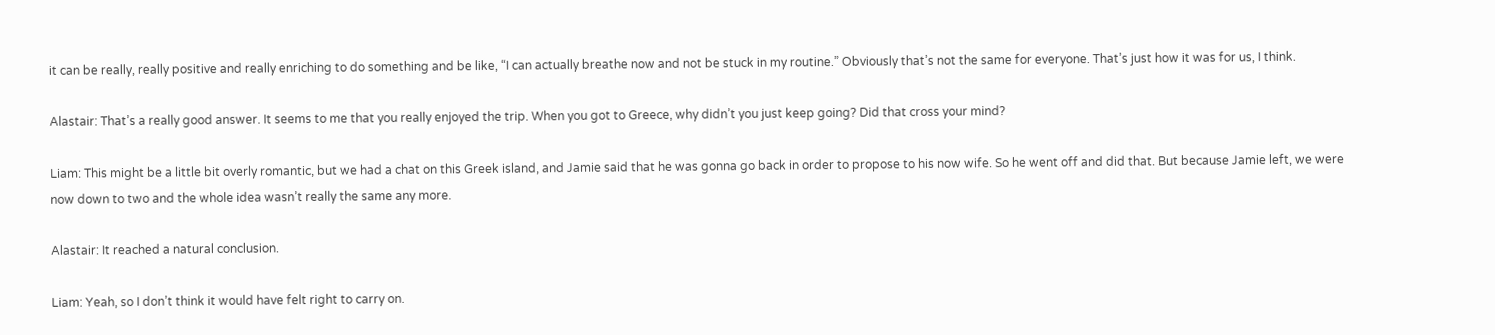it can be really, really positive and really enriching to do something and be like, “I can actually breathe now and not be stuck in my routine.” Obviously that’s not the same for everyone. That’s just how it was for us, I think.

Alastair: That’s a really good answer. It seems to me that you really enjoyed the trip. When you got to Greece, why didn’t you just keep going? Did that cross your mind?

Liam: This might be a little bit overly romantic, but we had a chat on this Greek island, and Jamie said that he was gonna go back in order to propose to his now wife. So he went off and did that. But because Jamie left, we were now down to two and the whole idea wasn’t really the same any more.

Alastair: It reached a natural conclusion.

Liam: Yeah, so I don’t think it would have felt right to carry on.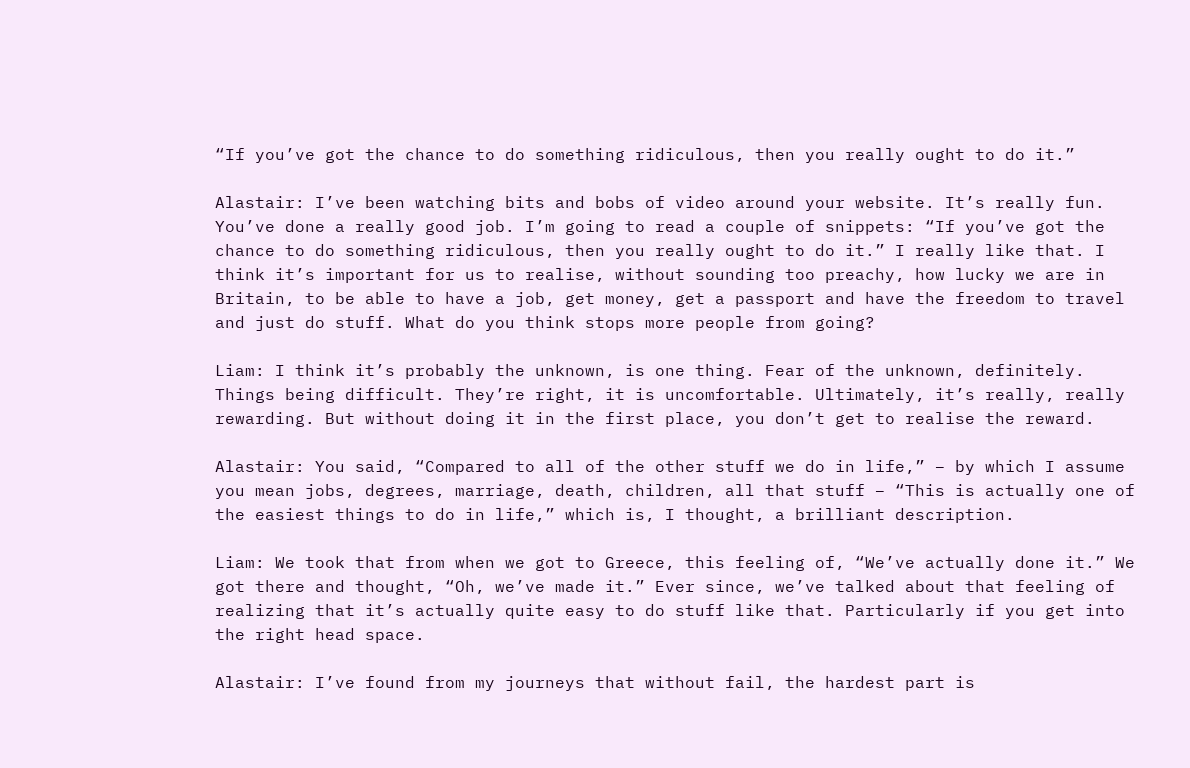“If you’ve got the chance to do something ridiculous, then you really ought to do it.”

Alastair: I’ve been watching bits and bobs of video around your website. It’s really fun. You’ve done a really good job. I’m going to read a couple of snippets: “If you’ve got the chance to do something ridiculous, then you really ought to do it.” I really like that. I think it’s important for us to realise, without sounding too preachy, how lucky we are in Britain, to be able to have a job, get money, get a passport and have the freedom to travel and just do stuff. What do you think stops more people from going?

Liam: I think it’s probably the unknown, is one thing. Fear of the unknown, definitely. Things being difficult. They’re right, it is uncomfortable. Ultimately, it’s really, really rewarding. But without doing it in the first place, you don’t get to realise the reward.

Alastair: You said, “Compared to all of the other stuff we do in life,” – by which I assume you mean jobs, degrees, marriage, death, children, all that stuff – “This is actually one of the easiest things to do in life,” which is, I thought, a brilliant description.

Liam: We took that from when we got to Greece, this feeling of, “We’ve actually done it.” We got there and thought, “Oh, we’ve made it.” Ever since, we’ve talked about that feeling of realizing that it’s actually quite easy to do stuff like that. Particularly if you get into the right head space.

Alastair: I’ve found from my journeys that without fail, the hardest part is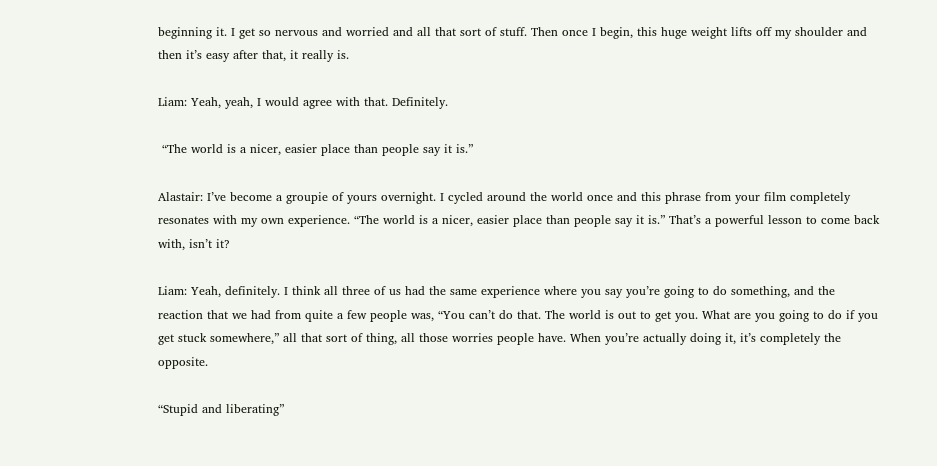beginning it. I get so nervous and worried and all that sort of stuff. Then once I begin, this huge weight lifts off my shoulder and then it’s easy after that, it really is.

Liam: Yeah, yeah, I would agree with that. Definitely.

 “The world is a nicer, easier place than people say it is.”

Alastair: I’ve become a groupie of yours overnight. I cycled around the world once and this phrase from your film completely resonates with my own experience. “The world is a nicer, easier place than people say it is.” That’s a powerful lesson to come back with, isn’t it?

Liam: Yeah, definitely. I think all three of us had the same experience where you say you’re going to do something, and the reaction that we had from quite a few people was, “You can’t do that. The world is out to get you. What are you going to do if you get stuck somewhere,” all that sort of thing, all those worries people have. When you’re actually doing it, it’s completely the opposite.

“Stupid and liberating”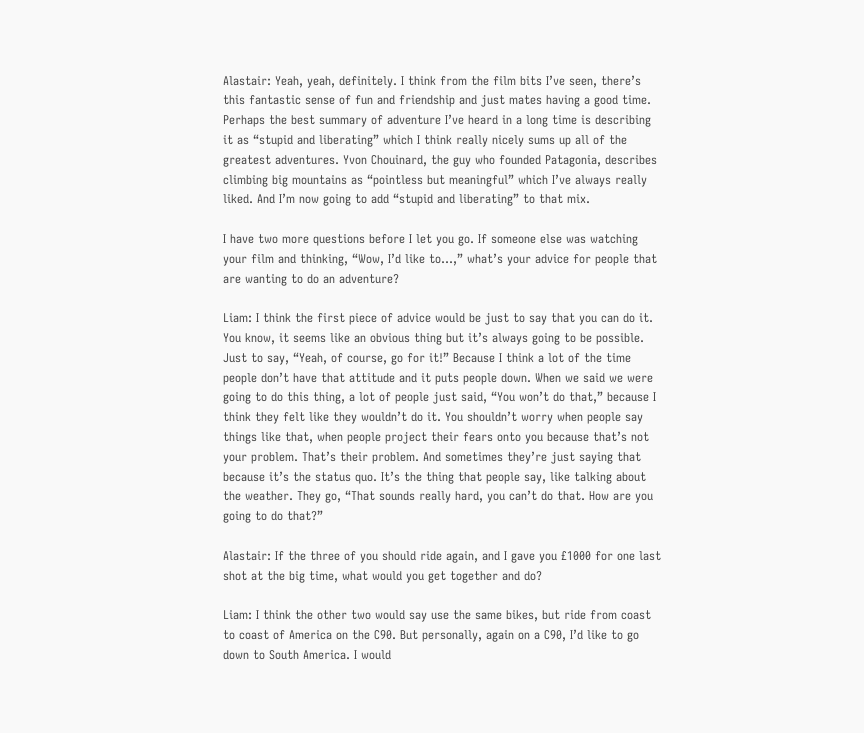Alastair: Yeah, yeah, definitely. I think from the film bits I’ve seen, there’s this fantastic sense of fun and friendship and just mates having a good time. Perhaps the best summary of adventure I’ve heard in a long time is describing it as “stupid and liberating” which I think really nicely sums up all of the greatest adventures. Yvon Chouinard, the guy who founded Patagonia, describes climbing big mountains as “pointless but meaningful” which I’ve always really liked. And I’m now going to add “stupid and liberating” to that mix.

I have two more questions before I let you go. If someone else was watching your film and thinking, “Wow, I’d like to…,” what’s your advice for people that are wanting to do an adventure?

Liam: I think the first piece of advice would be just to say that you can do it. You know, it seems like an obvious thing but it’s always going to be possible. Just to say, “Yeah, of course, go for it!” Because I think a lot of the time people don’t have that attitude and it puts people down. When we said we were going to do this thing, a lot of people just said, “You won’t do that,” because I think they felt like they wouldn’t do it. You shouldn’t worry when people say things like that, when people project their fears onto you because that’s not your problem. That’s their problem. And sometimes they’re just saying that because it’s the status quo. It’s the thing that people say, like talking about the weather. They go, “That sounds really hard, you can’t do that. How are you going to do that?”

Alastair: If the three of you should ride again, and I gave you £1000 for one last shot at the big time, what would you get together and do?

Liam: I think the other two would say use the same bikes, but ride from coast to coast of America on the C90. But personally, again on a C90, I’d like to go down to South America. I would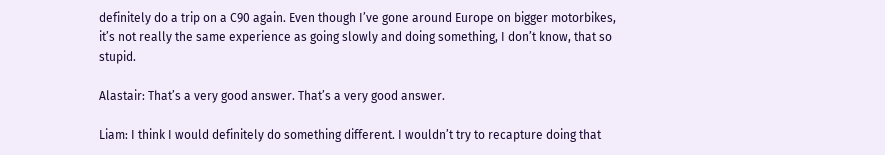definitely do a trip on a C90 again. Even though I’ve gone around Europe on bigger motorbikes, it’s not really the same experience as going slowly and doing something, I don’t know, that so stupid.

Alastair: That’s a very good answer. That’s a very good answer.

Liam: I think I would definitely do something different. I wouldn’t try to recapture doing that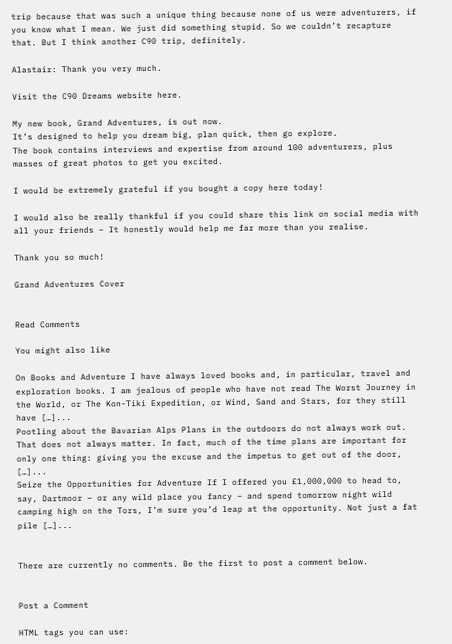trip because that was such a unique thing because none of us were adventurers, if you know what I mean. We just did something stupid. So we couldn’t recapture that. But I think another C90 trip, definitely.

Alastair: Thank you very much.

Visit the C90 Dreams website here.

My new book, Grand Adventures, is out now.
It’s designed to help you dream big, plan quick, then go explore.
The book contains interviews and expertise from around 100 adventurers, plus masses of great photos to get you excited.

I would be extremely grateful if you bought a copy here today!

I would also be really thankful if you could share this link on social media with all your friends – It honestly would help me far more than you realise.

Thank you so much!

Grand Adventures Cover


Read Comments

You might also like

On Books and Adventure I have always loved books and, in particular, travel and exploration books. I am jealous of people who have not read The Worst Journey in the World, or The Kon-Tiki Expedition, or Wind, Sand and Stars, for they still have […]...
Pootling about the Bavarian Alps Plans in the outdoors do not always work out. That does not always matter. In fact, much of the time plans are important for only one thing: giving you the excuse and the impetus to get out of the door, […]...
Seize the Opportunities for Adventure If I offered you £1,000,000 to head to, say, Dartmoor – or any wild place you fancy – and spend tomorrow night wild camping high on the Tors, I’m sure you’d leap at the opportunity. Not just a fat pile […]...


There are currently no comments. Be the first to post a comment below.


Post a Comment

HTML tags you can use: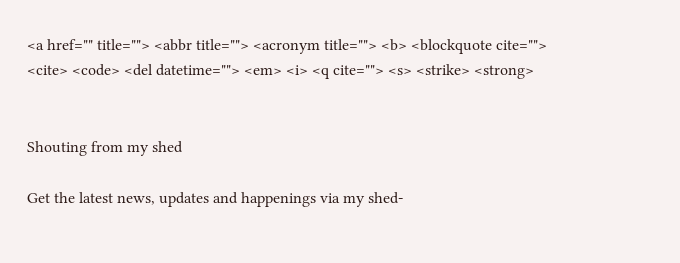<a href="" title=""> <abbr title=""> <acronym title=""> <b> <blockquote cite=""> <cite> <code> <del datetime=""> <em> <i> <q cite=""> <s> <strike> <strong>


Shouting from my shed

Get the latest news, updates and happenings via my shed-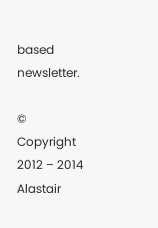based newsletter.

© Copyright 2012 – 2014 Alastair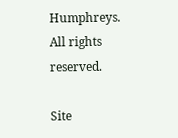Humphreys. All rights reserved.

Site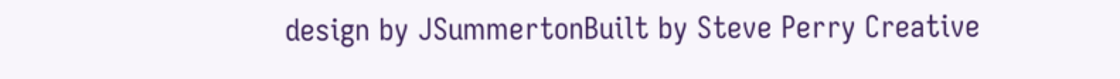design by JSummertonBuilt by Steve Perry Creative